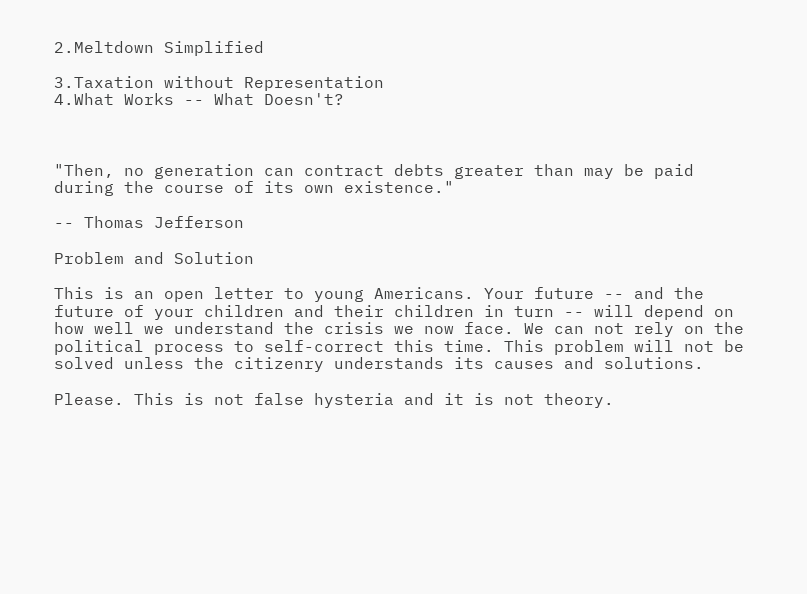2.Meltdown Simplified

3.Taxation without Representation
4.What Works -- What Doesn't?



"Then, no generation can contract debts greater than may be paid during the course of its own existence."

-- Thomas Jefferson

Problem and Solution

This is an open letter to young Americans. Your future -- and the future of your children and their children in turn -- will depend on how well we understand the crisis we now face. We can not rely on the political process to self-correct this time. This problem will not be solved unless the citizenry understands its causes and solutions.

Please. This is not false hysteria and it is not theory.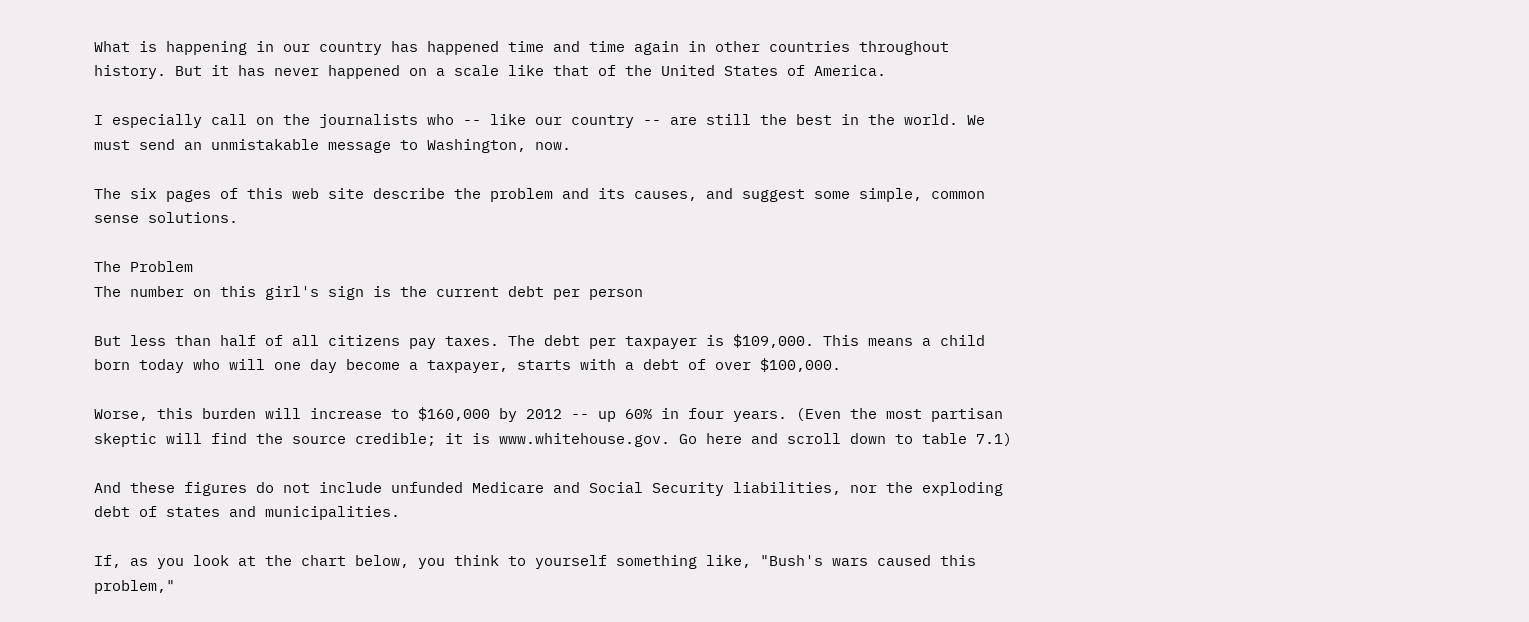What is happening in our country has happened time and time again in other countries throughout history. But it has never happened on a scale like that of the United States of America.

I especially call on the journalists who -- like our country -- are still the best in the world. We must send an unmistakable message to Washington, now.

The six pages of this web site describe the problem and its causes, and suggest some simple, common sense solutions.

The Problem
The number on this girl's sign is the current debt per person

But less than half of all citizens pay taxes. The debt per taxpayer is $109,000. This means a child born today who will one day become a taxpayer, starts with a debt of over $100,000.

Worse, this burden will increase to $160,000 by 2012 -- up 60% in four years. (Even the most partisan skeptic will find the source credible; it is www.whitehouse.gov. Go here and scroll down to table 7.1)

And these figures do not include unfunded Medicare and Social Security liabilities, nor the exploding debt of states and municipalities.

If, as you look at the chart below, you think to yourself something like, "Bush's wars caused this problem,"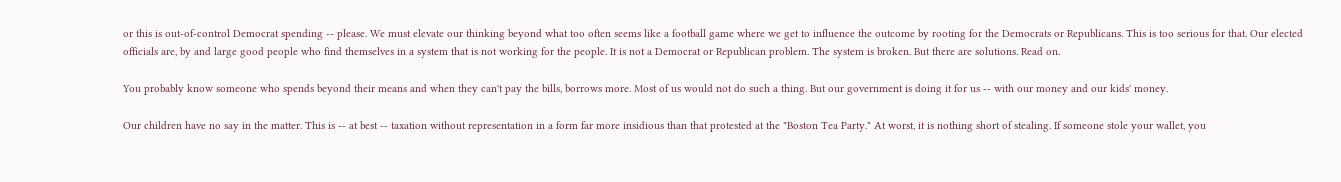or this is out-of-control Democrat spending -- please. We must elevate our thinking beyond what too often seems like a football game where we get to influence the outcome by rooting for the Democrats or Republicans. This is too serious for that. Our elected officials are, by and large good people who find themselves in a system that is not working for the people. It is not a Democrat or Republican problem. The system is broken. But there are solutions. Read on.

You probably know someone who spends beyond their means and when they can't pay the bills, borrows more. Most of us would not do such a thing. But our government is doing it for us -- with our money and our kids' money.

Our children have no say in the matter. This is -- at best -- taxation without representation in a form far more insidious than that protested at the "Boston Tea Party." At worst, it is nothing short of stealing. If someone stole your wallet, you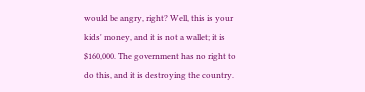would be angry, right? Well, this is your kids' money, and it is not a wallet; it is $160,000. The government has no right to do this, and it is destroying the country.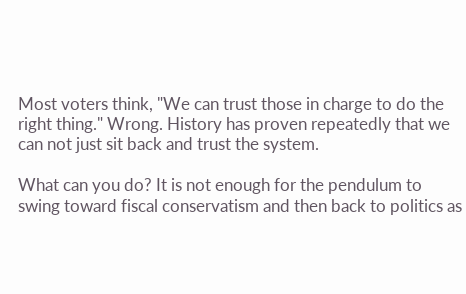Most voters think, "We can trust those in charge to do the right thing." Wrong. History has proven repeatedly that we can not just sit back and trust the system.

What can you do? It is not enough for the pendulum to swing toward fiscal conservatism and then back to politics as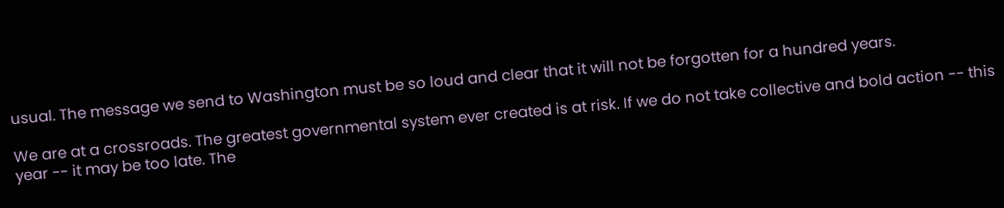usual. The message we send to Washington must be so loud and clear that it will not be forgotten for a hundred years.

We are at a crossroads. The greatest governmental system ever created is at risk. If we do not take collective and bold action -- this year -- it may be too late. The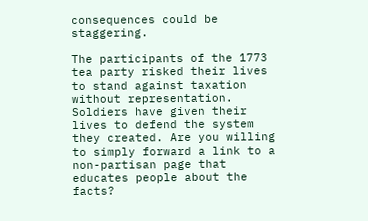consequences could be staggering.

The participants of the 1773 tea party risked their lives to stand against taxation without representation. Soldiers have given their lives to defend the system they created. Are you willing to simply forward a link to a non-partisan page that educates people about the facts?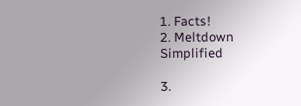1. Facts!
2. Meltdown Simplified

3.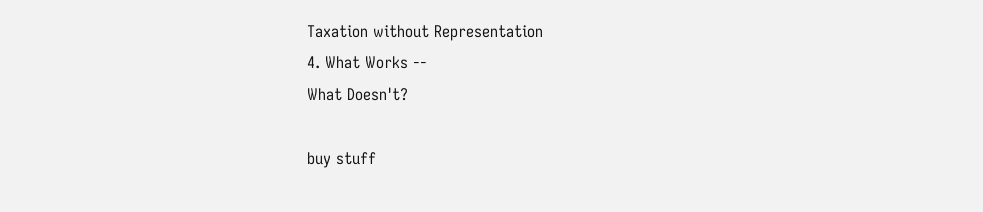Taxation without Representation
4. What Works --
What Doesn't?

buy stuff